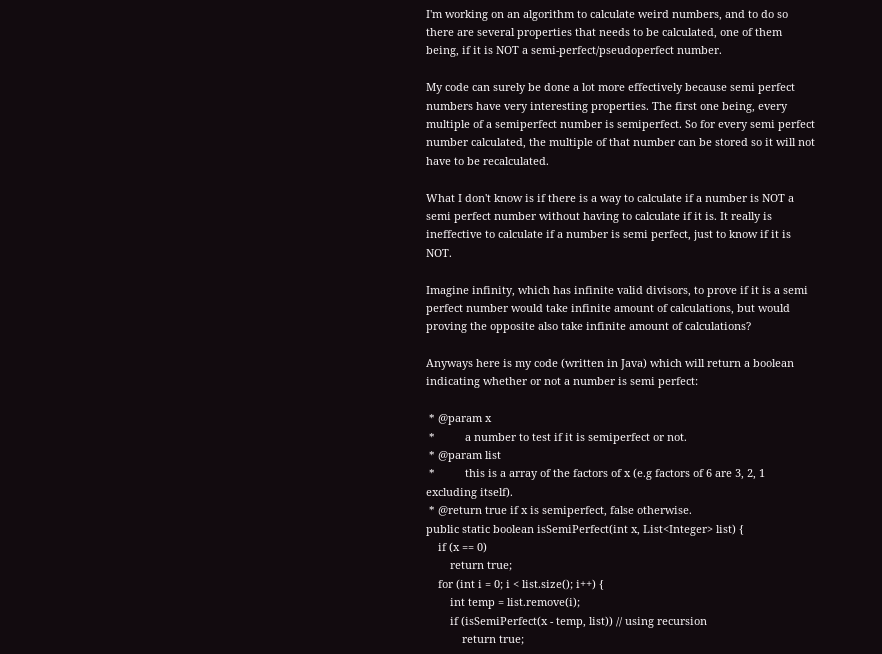I'm working on an algorithm to calculate weird numbers, and to do so there are several properties that needs to be calculated, one of them being, if it is NOT a semi-perfect/pseudoperfect number.

My code can surely be done a lot more effectively because semi perfect numbers have very interesting properties. The first one being, every multiple of a semiperfect number is semiperfect. So for every semi perfect number calculated, the multiple of that number can be stored so it will not have to be recalculated.

What I don't know is if there is a way to calculate if a number is NOT a semi perfect number without having to calculate if it is. It really is ineffective to calculate if a number is semi perfect, just to know if it is NOT.

Imagine infinity, which has infinite valid divisors, to prove if it is a semi perfect number would take infinite amount of calculations, but would proving the opposite also take infinite amount of calculations?

Anyways here is my code (written in Java) which will return a boolean indicating whether or not a number is semi perfect:

 * @param x
 *          a number to test if it is semiperfect or not.
 * @param list
 *          this is a array of the factors of x (e.g factors of 6 are 3, 2, 1 excluding itself).
 * @return true if x is semiperfect, false otherwise.
public static boolean isSemiPerfect(int x, List<Integer> list) {
    if (x == 0)
        return true;
    for (int i = 0; i < list.size(); i++) {
        int temp = list.remove(i);
        if (isSemiPerfect(x - temp, list)) // using recursion
            return true;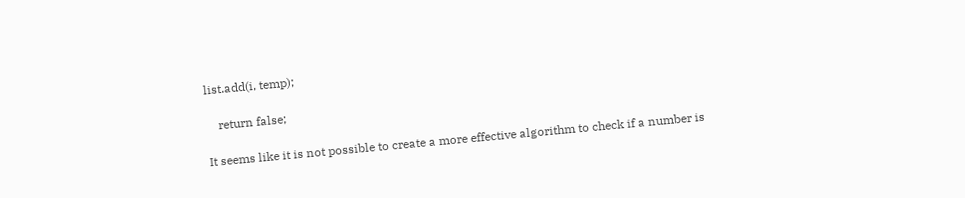list.add(i, temp);

    return false;

It seems like it is not possible to create a more effective algorithm to check if a number is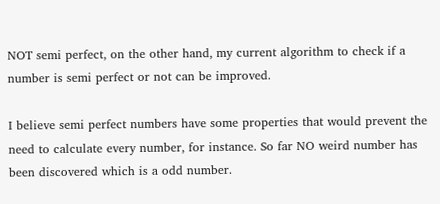NOT semi perfect, on the other hand, my current algorithm to check if a number is semi perfect or not can be improved.

I believe semi perfect numbers have some properties that would prevent the need to calculate every number, for instance. So far NO weird number has been discovered which is a odd number.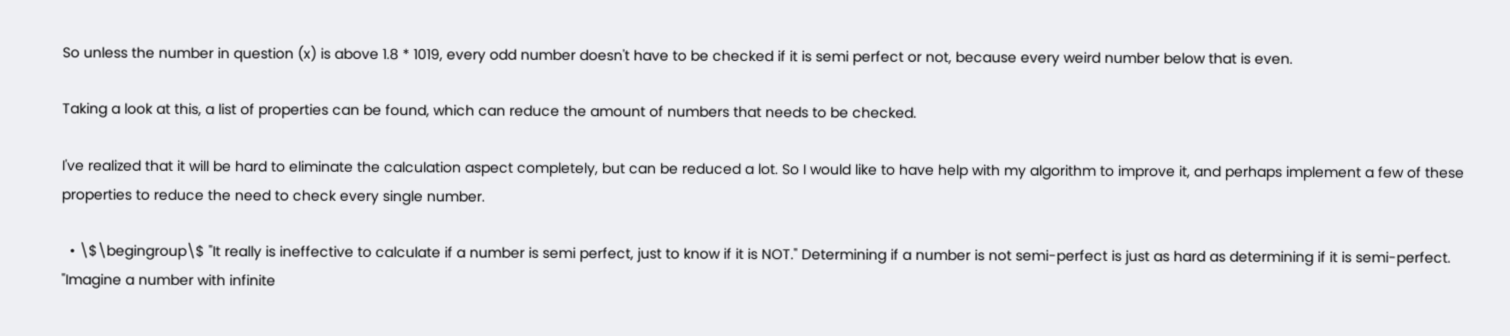So unless the number in question (x) is above 1.8 * 1019, every odd number doesn't have to be checked if it is semi perfect or not, because every weird number below that is even.

Taking a look at this, a list of properties can be found, which can reduce the amount of numbers that needs to be checked.

I've realized that it will be hard to eliminate the calculation aspect completely, but can be reduced a lot. So I would like to have help with my algorithm to improve it, and perhaps implement a few of these properties to reduce the need to check every single number.

  • \$\begingroup\$ "It really is ineffective to calculate if a number is semi perfect, just to know if it is NOT." Determining if a number is not semi-perfect is just as hard as determining if it is semi-perfect. "Imagine a number with infinite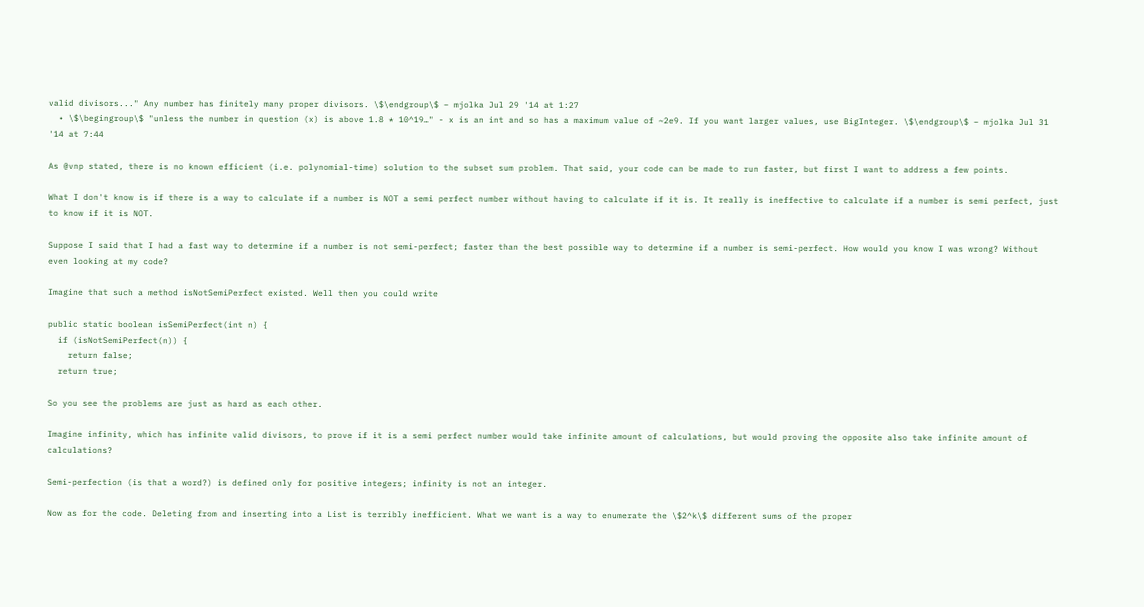valid divisors..." Any number has finitely many proper divisors. \$\endgroup\$ – mjolka Jul 29 '14 at 1:27
  • \$\begingroup\$ "unless the number in question (x) is above 1.8 * 10^19…" - x is an int and so has a maximum value of ~2e9. If you want larger values, use BigInteger. \$\endgroup\$ – mjolka Jul 31 '14 at 7:44

As @vnp stated, there is no known efficient (i.e. polynomial-time) solution to the subset sum problem. That said, your code can be made to run faster, but first I want to address a few points.

What I don't know is if there is a way to calculate if a number is NOT a semi perfect number without having to calculate if it is. It really is ineffective to calculate if a number is semi perfect, just to know if it is NOT.

Suppose I said that I had a fast way to determine if a number is not semi-perfect; faster than the best possible way to determine if a number is semi-perfect. How would you know I was wrong? Without even looking at my code?

Imagine that such a method isNotSemiPerfect existed. Well then you could write

public static boolean isSemiPerfect(int n) {
  if (isNotSemiPerfect(n)) {
    return false;
  return true;

So you see the problems are just as hard as each other.

Imagine infinity, which has infinite valid divisors, to prove if it is a semi perfect number would take infinite amount of calculations, but would proving the opposite also take infinite amount of calculations?

Semi-perfection (is that a word?) is defined only for positive integers; infinity is not an integer.

Now as for the code. Deleting from and inserting into a List is terribly inefficient. What we want is a way to enumerate the \$2^k\$ different sums of the proper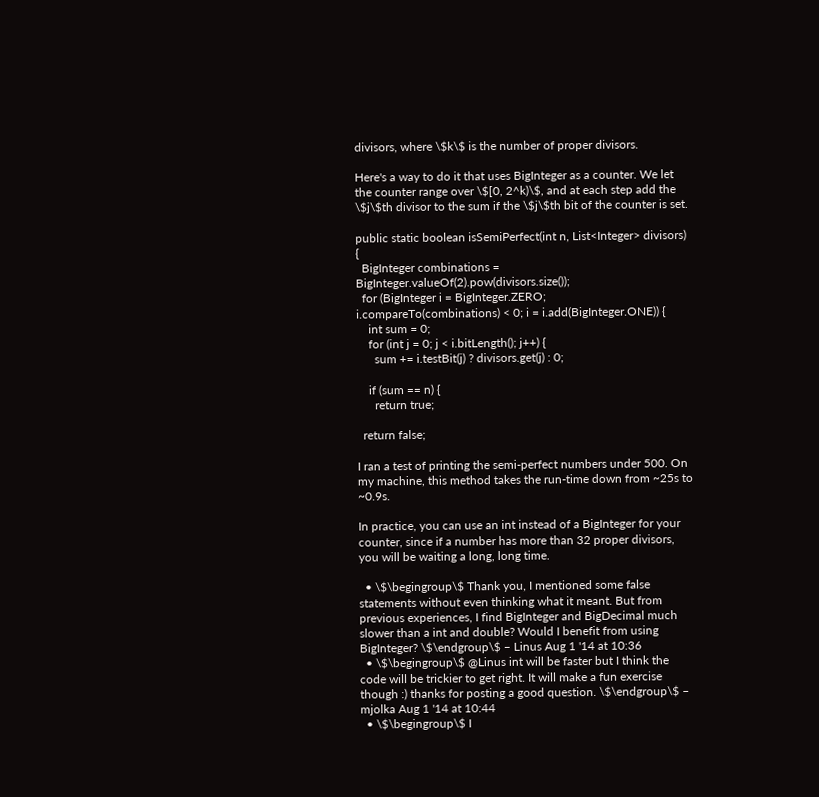divisors, where \$k\$ is the number of proper divisors.

Here's a way to do it that uses BigInteger as a counter. We let the counter range over \$[0, 2^k)\$, and at each step add the \$j\$th divisor to the sum if the \$j\$th bit of the counter is set.

public static boolean isSemiPerfect(int n, List<Integer> divisors) {
  BigInteger combinations = BigInteger.valueOf(2).pow(divisors.size());
  for (BigInteger i = BigInteger.ZERO; i.compareTo(combinations) < 0; i = i.add(BigInteger.ONE)) {
    int sum = 0;
    for (int j = 0; j < i.bitLength(); j++) {
      sum += i.testBit(j) ? divisors.get(j) : 0;

    if (sum == n) {
      return true;

  return false;

I ran a test of printing the semi-perfect numbers under 500. On my machine, this method takes the run-time down from ~25s to ~0.9s.

In practice, you can use an int instead of a BigInteger for your counter, since if a number has more than 32 proper divisors, you will be waiting a long, long time.

  • \$\begingroup\$ Thank you, I mentioned some false statements without even thinking what it meant. But from previous experiences, I find BigInteger and BigDecimal much slower than a int and double? Would I benefit from using BigInteger? \$\endgroup\$ – Linus Aug 1 '14 at 10:36
  • \$\begingroup\$ @Linus int will be faster but I think the code will be trickier to get right. It will make a fun exercise though :) thanks for posting a good question. \$\endgroup\$ – mjolka Aug 1 '14 at 10:44
  • \$\begingroup\$ I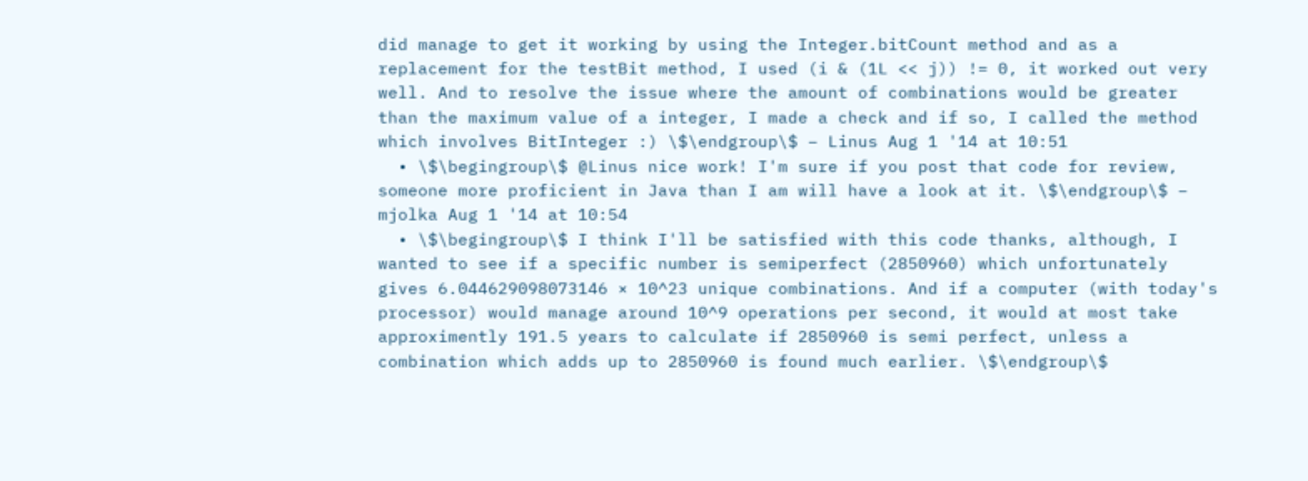did manage to get it working by using the Integer.bitCount method and as a replacement for the testBit method, I used (i & (1L << j)) != 0, it worked out very well. And to resolve the issue where the amount of combinations would be greater than the maximum value of a integer, I made a check and if so, I called the method which involves BitInteger :) \$\endgroup\$ – Linus Aug 1 '14 at 10:51
  • \$\begingroup\$ @Linus nice work! I'm sure if you post that code for review, someone more proficient in Java than I am will have a look at it. \$\endgroup\$ – mjolka Aug 1 '14 at 10:54
  • \$\begingroup\$ I think I'll be satisfied with this code thanks, although, I wanted to see if a specific number is semiperfect (2850960) which unfortunately gives 6.044629098073146 × 10^23 unique combinations. And if a computer (with today's processor) would manage around 10^9 operations per second, it would at most take approximently 191.5 years to calculate if 2850960 is semi perfect, unless a combination which adds up to 2850960 is found much earlier. \$\endgroup\$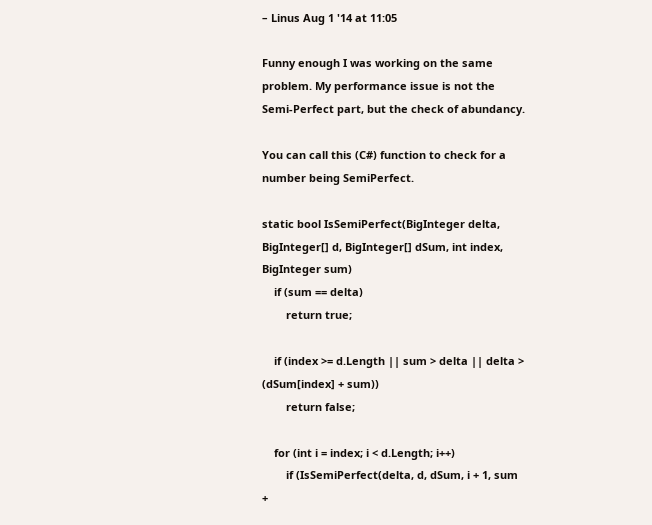– Linus Aug 1 '14 at 11:05

Funny enough I was working on the same problem. My performance issue is not the Semi-Perfect part, but the check of abundancy.

You can call this (C#) function to check for a number being SemiPerfect.

static bool IsSemiPerfect(BigInteger delta, BigInteger[] d, BigInteger[] dSum, int index, BigInteger sum)
    if (sum == delta)
        return true;

    if (index >= d.Length || sum > delta || delta > (dSum[index] + sum))
        return false;

    for (int i = index; i < d.Length; i++)
        if (IsSemiPerfect(delta, d, dSum, i + 1, sum +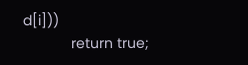d[i]))
            return true;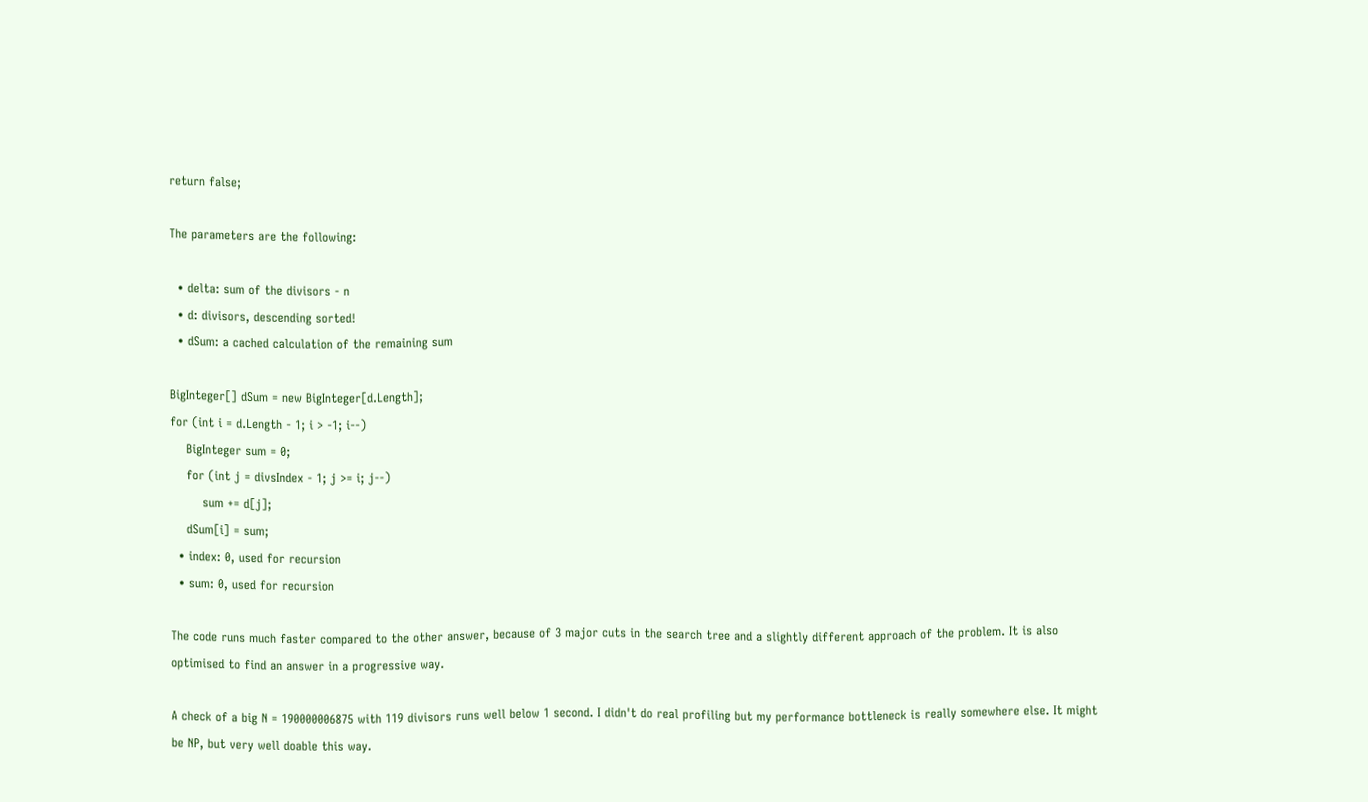return false;

The parameters are the following:

  • delta: sum of the divisors - n
  • d: divisors, descending sorted!
  • dSum: a cached calculation of the remaining sum

BigInteger[] dSum = new BigInteger[d.Length];
for (int i = d.Length - 1; i > -1; i--)
    BigInteger sum = 0;
    for (int j = divsIndex - 1; j >= i; j--)
        sum += d[j];
    dSum[i] = sum;
  • index: 0, used for recursion
  • sum: 0, used for recursion

The code runs much faster compared to the other answer, because of 3 major cuts in the search tree and a slightly different approach of the problem. It is also optimised to find an answer in a progressive way.

A check of a big N = 190000006875 with 119 divisors runs well below 1 second. I didn't do real profiling but my performance bottleneck is really somewhere else. It might be NP, but very well doable this way.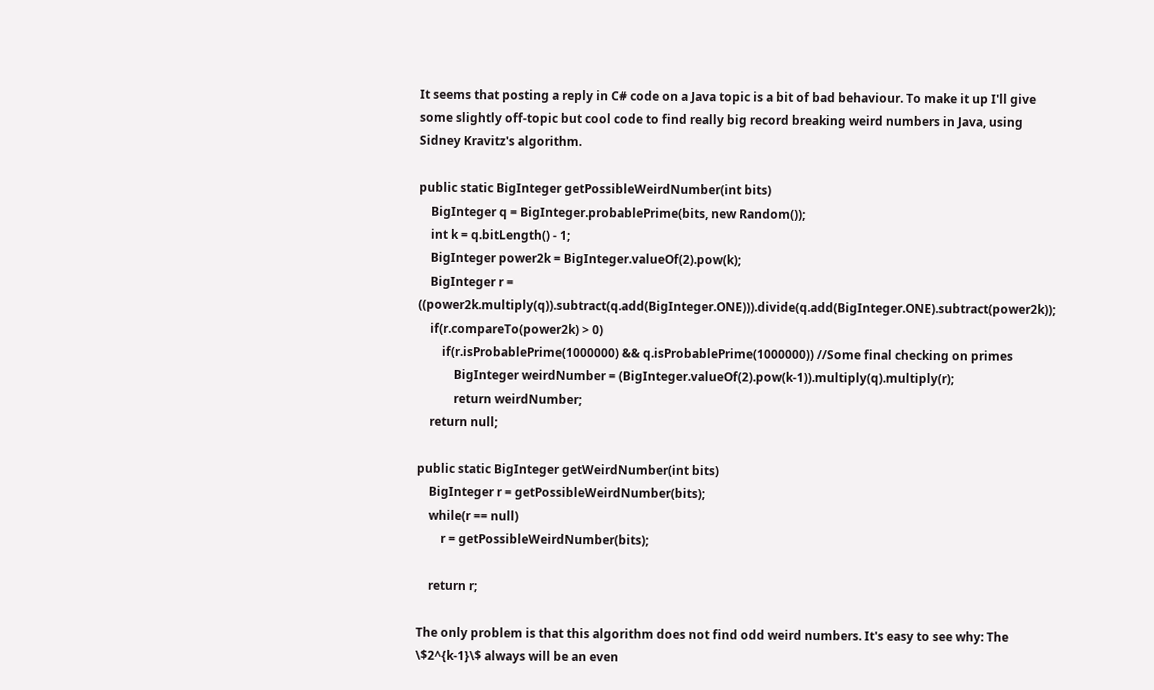It seems that posting a reply in C# code on a Java topic is a bit of bad behaviour. To make it up I'll give some slightly off-topic but cool code to find really big record breaking weird numbers in Java, using Sidney Kravitz's algorithm.

public static BigInteger getPossibleWeirdNumber(int bits)
    BigInteger q = BigInteger.probablePrime(bits, new Random());
    int k = q.bitLength() - 1;
    BigInteger power2k = BigInteger.valueOf(2).pow(k);
    BigInteger r = ((power2k.multiply(q)).subtract(q.add(BigInteger.ONE))).divide(q.add(BigInteger.ONE).subtract(power2k));
    if(r.compareTo(power2k) > 0)
        if(r.isProbablePrime(1000000) && q.isProbablePrime(1000000)) //Some final checking on primes
            BigInteger weirdNumber = (BigInteger.valueOf(2).pow(k-1)).multiply(q).multiply(r);
            return weirdNumber;
    return null;

public static BigInteger getWeirdNumber(int bits)
    BigInteger r = getPossibleWeirdNumber(bits);
    while(r == null)
        r = getPossibleWeirdNumber(bits);

    return r;

The only problem is that this algorithm does not find odd weird numbers. It's easy to see why: The \$2^{k-1}\$ always will be an even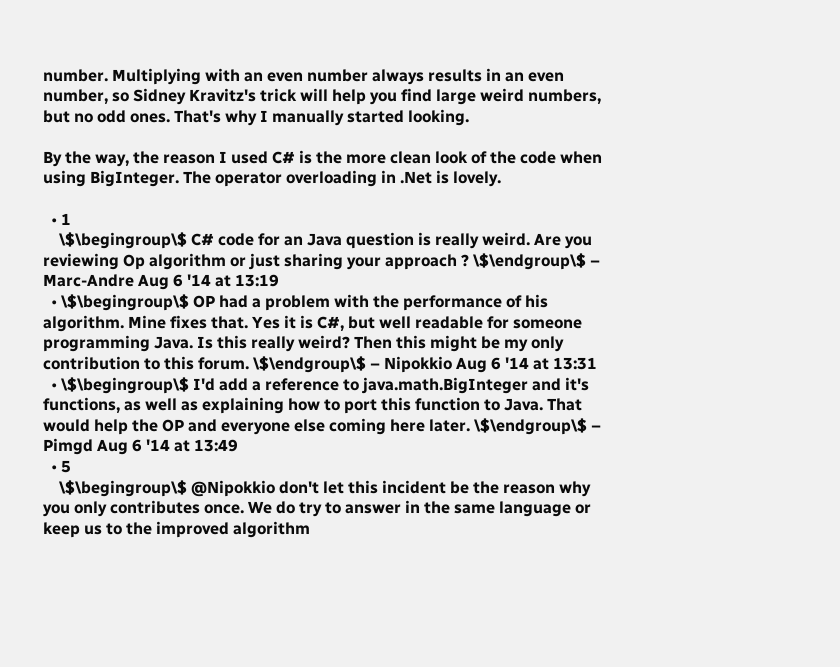number. Multiplying with an even number always results in an even number, so Sidney Kravitz's trick will help you find large weird numbers, but no odd ones. That's why I manually started looking.

By the way, the reason I used C# is the more clean look of the code when using BigInteger. The operator overloading in .Net is lovely.

  • 1
    \$\begingroup\$ C# code for an Java question is really weird. Are you reviewing Op algorithm or just sharing your approach ? \$\endgroup\$ – Marc-Andre Aug 6 '14 at 13:19
  • \$\begingroup\$ OP had a problem with the performance of his algorithm. Mine fixes that. Yes it is C#, but well readable for someone programming Java. Is this really weird? Then this might be my only contribution to this forum. \$\endgroup\$ – Nipokkio Aug 6 '14 at 13:31
  • \$\begingroup\$ I'd add a reference to java.math.BigInteger and it's functions, as well as explaining how to port this function to Java. That would help the OP and everyone else coming here later. \$\endgroup\$ – Pimgd Aug 6 '14 at 13:49
  • 5
    \$\begingroup\$ @Nipokkio don't let this incident be the reason why you only contributes once. We do try to answer in the same language or keep us to the improved algorithm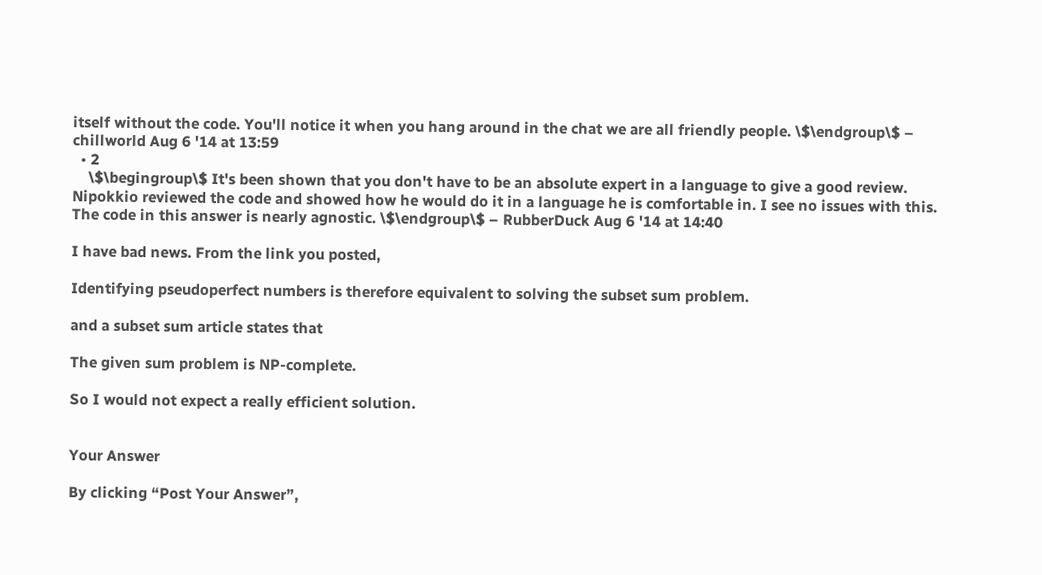itself without the code. You'll notice it when you hang around in the chat we are all friendly people. \$\endgroup\$ – chillworld Aug 6 '14 at 13:59
  • 2
    \$\begingroup\$ It's been shown that you don't have to be an absolute expert in a language to give a good review. Nipokkio reviewed the code and showed how he would do it in a language he is comfortable in. I see no issues with this. The code in this answer is nearly agnostic. \$\endgroup\$ – RubberDuck Aug 6 '14 at 14:40

I have bad news. From the link you posted,

Identifying pseudoperfect numbers is therefore equivalent to solving the subset sum problem.

and a subset sum article states that

The given sum problem is NP-complete.

So I would not expect a really efficient solution.


Your Answer

By clicking “Post Your Answer”,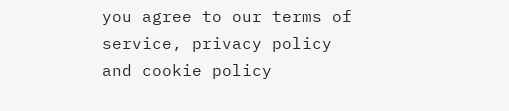you agree to our terms of service, privacy policy and cookie policy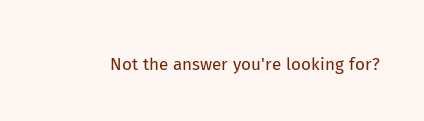Not the answer you're looking for?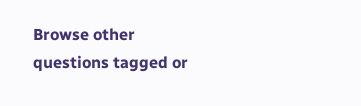Browse other questions tagged or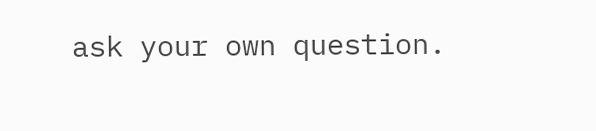ask your own question.